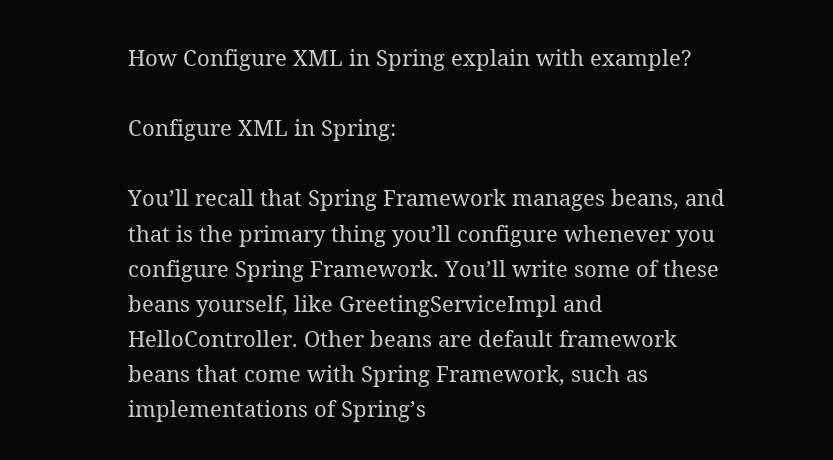How Configure XML in Spring explain with example?

Configure XML in Spring:

You’ll recall that Spring Framework manages beans, and that is the primary thing you’ll configure whenever you configure Spring Framework. You’ll write some of these beans yourself, like GreetingServiceImpl and HelloController. Other beans are default framework beans that come with Spring Framework, such as implementations of Spring’s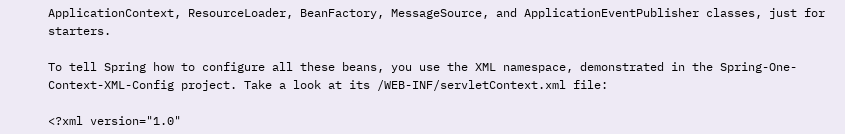ApplicationContext, ResourceLoader, BeanFactory, MessageSource, and ApplicationEventPublisher classes, just for starters.

To tell Spring how to configure all these beans, you use the XML namespace, demonstrated in the Spring-One-Context-XML-Config project. Take a look at its /WEB-INF/servletContext.xml file:

<?xml version="1.0"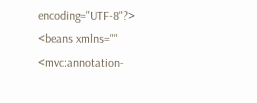encoding="UTF-8"?>
<beans xmlns=""
<mvc:annotation-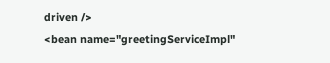driven />
<bean name="greetingServiceImpl"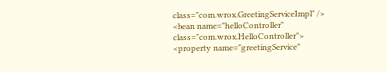class="com.wrox.GreetingServiceImpl" />
<bean name="helloController" class="com.wrox.HelloController">
<property name="greetingService"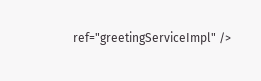ref="greetingServiceImpl" />